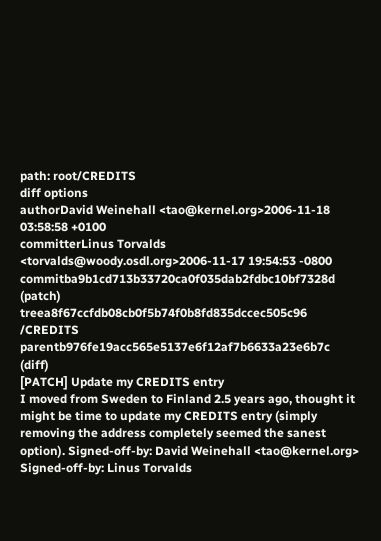path: root/CREDITS
diff options
authorDavid Weinehall <tao@kernel.org>2006-11-18 03:58:58 +0100
committerLinus Torvalds <torvalds@woody.osdl.org>2006-11-17 19:54:53 -0800
commitba9b1cd713b33720ca0f035dab2fdbc10bf7328d (patch)
treea8f67ccfdb08cb0f5b74f0b8fd835dccec505c96 /CREDITS
parentb976fe19acc565e5137e6f12af7b6633a23e6b7c (diff)
[PATCH] Update my CREDITS entry
I moved from Sweden to Finland 2.5 years ago, thought it might be time to update my CREDITS entry (simply removing the address completely seemed the sanest option). Signed-off-by: David Weinehall <tao@kernel.org> Signed-off-by: Linus Torvalds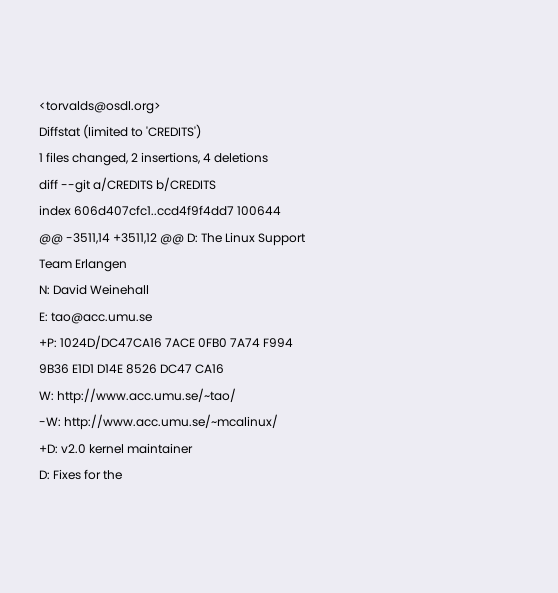<torvalds@osdl.org>
Diffstat (limited to 'CREDITS')
1 files changed, 2 insertions, 4 deletions
diff --git a/CREDITS b/CREDITS
index 606d407cfc1..ccd4f9f4dd7 100644
@@ -3511,14 +3511,12 @@ D: The Linux Support Team Erlangen
N: David Weinehall
E: tao@acc.umu.se
+P: 1024D/DC47CA16 7ACE 0FB0 7A74 F994 9B36 E1D1 D14E 8526 DC47 CA16
W: http://www.acc.umu.se/~tao/
-W: http://www.acc.umu.se/~mcalinux/
+D: v2.0 kernel maintainer
D: Fixes for the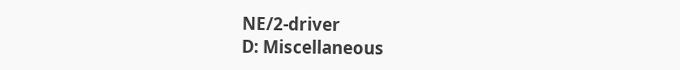NE/2-driver
D: Miscellaneous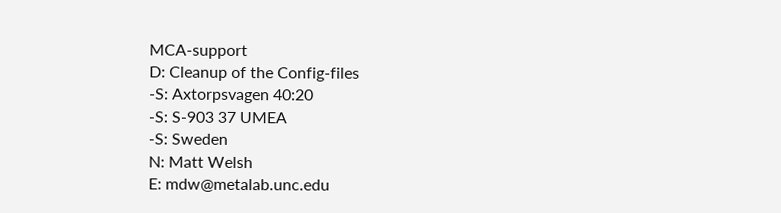MCA-support
D: Cleanup of the Config-files
-S: Axtorpsvagen 40:20
-S: S-903 37 UMEA
-S: Sweden
N: Matt Welsh
E: mdw@metalab.unc.edu